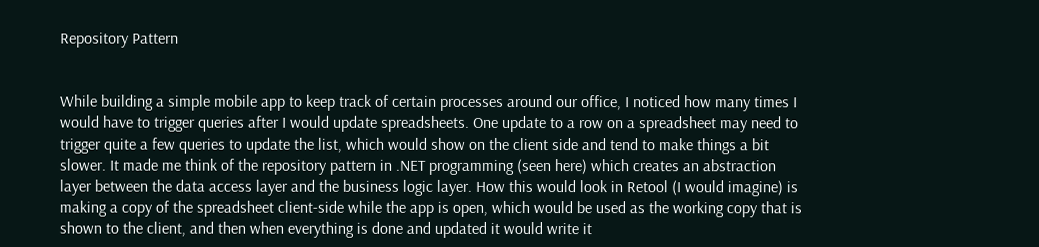Repository Pattern


While building a simple mobile app to keep track of certain processes around our office, I noticed how many times I would have to trigger queries after I would update spreadsheets. One update to a row on a spreadsheet may need to trigger quite a few queries to update the list, which would show on the client side and tend to make things a bit slower. It made me think of the repository pattern in .NET programming (seen here) which creates an abstraction layer between the data access layer and the business logic layer. How this would look in Retool (I would imagine) is making a copy of the spreadsheet client-side while the app is open, which would be used as the working copy that is shown to the client, and then when everything is done and updated it would write it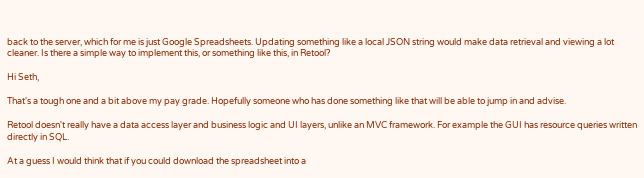back to the server, which for me is just Google Spreadsheets. Updating something like a local JSON string would make data retrieval and viewing a lot cleaner. Is there a simple way to implement this, or something like this, in Retool?

Hi Seth,

That's a tough one and a bit above my pay grade. Hopefully someone who has done something like that will be able to jump in and advise.

Retool doesn't really have a data access layer and business logic and UI layers, unlike an MVC framework. For example the GUI has resource queries written directly in SQL.

At a guess I would think that if you could download the spreadsheet into a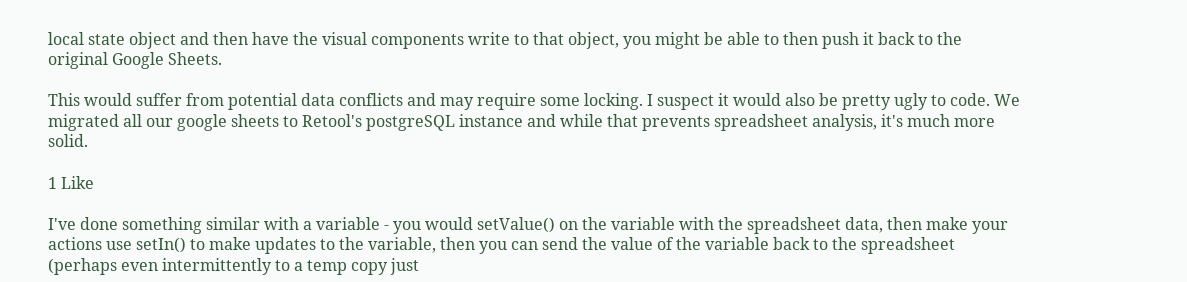local state object and then have the visual components write to that object, you might be able to then push it back to the original Google Sheets.

This would suffer from potential data conflicts and may require some locking. I suspect it would also be pretty ugly to code. We migrated all our google sheets to Retool's postgreSQL instance and while that prevents spreadsheet analysis, it's much more solid.

1 Like

I've done something similar with a variable - you would setValue() on the variable with the spreadsheet data, then make your actions use setIn() to make updates to the variable, then you can send the value of the variable back to the spreadsheet (perhaps even intermittently to a temp copy just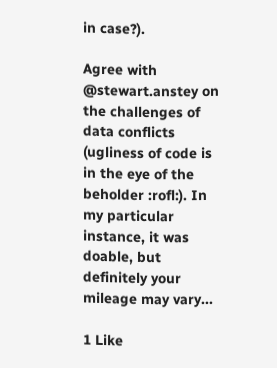in case?).

Agree with @stewart.anstey on the challenges of data conflicts (ugliness of code is in the eye of the beholder :rofl:). In my particular instance, it was doable, but definitely your mileage may vary...

1 Like